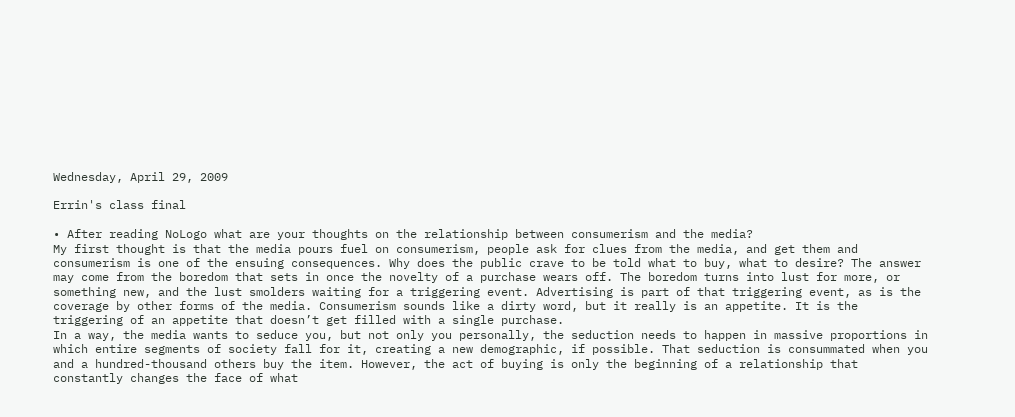Wednesday, April 29, 2009

Errin's class final

• After reading NoLogo what are your thoughts on the relationship between consumerism and the media?
My first thought is that the media pours fuel on consumerism, people ask for clues from the media, and get them and consumerism is one of the ensuing consequences. Why does the public crave to be told what to buy, what to desire? The answer may come from the boredom that sets in once the novelty of a purchase wears off. The boredom turns into lust for more, or something new, and the lust smolders waiting for a triggering event. Advertising is part of that triggering event, as is the coverage by other forms of the media. Consumerism sounds like a dirty word, but it really is an appetite. It is the triggering of an appetite that doesn’t get filled with a single purchase.
In a way, the media wants to seduce you, but not only you personally, the seduction needs to happen in massive proportions in which entire segments of society fall for it, creating a new demographic, if possible. That seduction is consummated when you and a hundred-thousand others buy the item. However, the act of buying is only the beginning of a relationship that constantly changes the face of what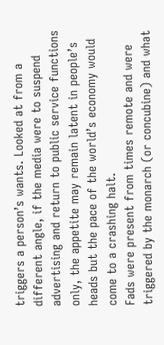triggers a person’s wants. Looked at from a different angle, if the media were to suspend advertising and return to public service functions only, the appetite may remain latent in people’s heads but the pace of the world’s economy would come to a crashing halt.
Fads were present from times remote and were triggered by the monarch (or concubine) and what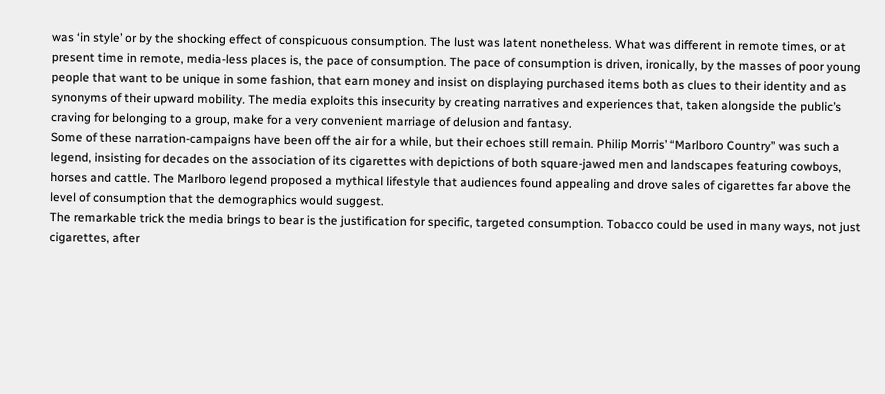was ‘in style’ or by the shocking effect of conspicuous consumption. The lust was latent nonetheless. What was different in remote times, or at present time in remote, media-less places is, the pace of consumption. The pace of consumption is driven, ironically, by the masses of poor young people that want to be unique in some fashion, that earn money and insist on displaying purchased items both as clues to their identity and as synonyms of their upward mobility. The media exploits this insecurity by creating narratives and experiences that, taken alongside the public’s craving for belonging to a group, make for a very convenient marriage of delusion and fantasy.
Some of these narration-campaigns have been off the air for a while, but their echoes still remain. Philip Morris’ “Marlboro Country” was such a legend, insisting for decades on the association of its cigarettes with depictions of both square-jawed men and landscapes featuring cowboys, horses and cattle. The Marlboro legend proposed a mythical lifestyle that audiences found appealing and drove sales of cigarettes far above the level of consumption that the demographics would suggest.
The remarkable trick the media brings to bear is the justification for specific, targeted consumption. Tobacco could be used in many ways, not just cigarettes, after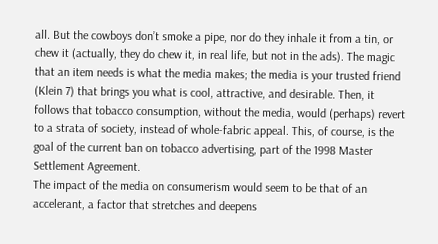all. But the cowboys don’t smoke a pipe, nor do they inhale it from a tin, or chew it (actually, they do chew it, in real life, but not in the ads). The magic that an item needs is what the media makes; the media is your trusted friend (Klein 7) that brings you what is cool, attractive, and desirable. Then, it follows that tobacco consumption, without the media, would (perhaps) revert to a strata of society, instead of whole-fabric appeal. This, of course, is the goal of the current ban on tobacco advertising, part of the 1998 Master Settlement Agreement.
The impact of the media on consumerism would seem to be that of an accelerant, a factor that stretches and deepens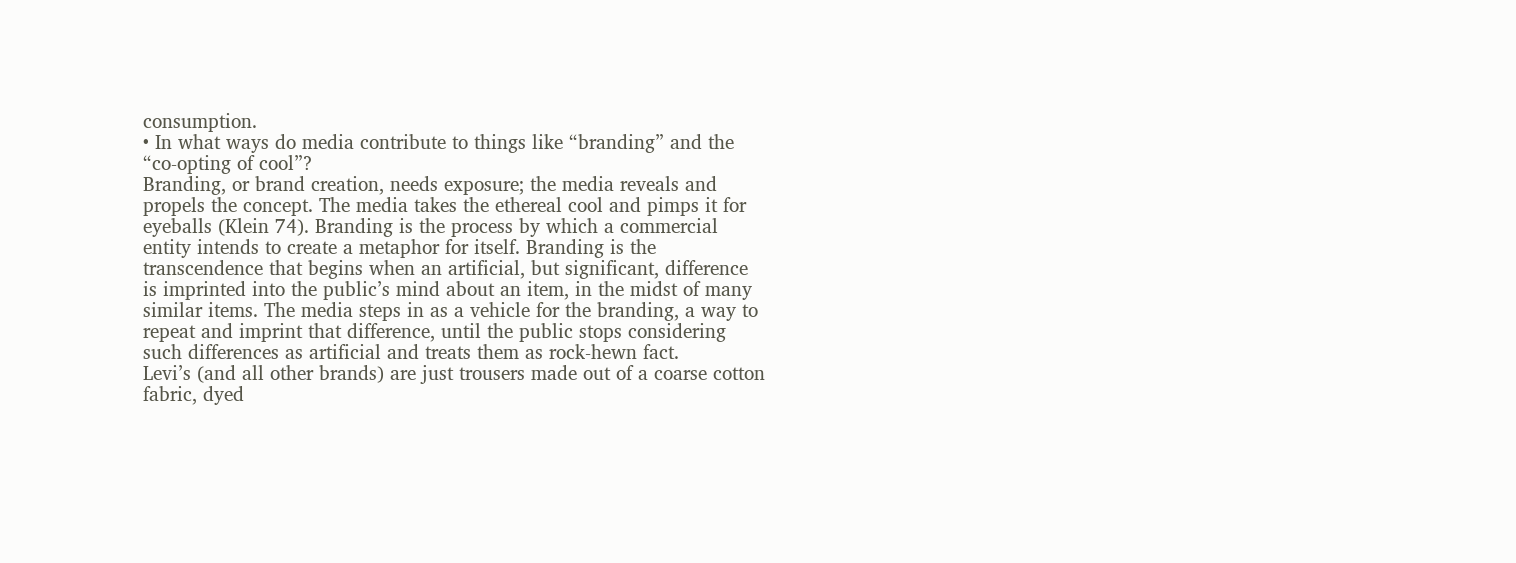consumption.
• In what ways do media contribute to things like “branding” and the “co-opting of cool”?
Branding, or brand creation, needs exposure; the media reveals and propels the concept. The media takes the ethereal cool and pimps it for eyeballs (Klein 74). Branding is the process by which a commercial entity intends to create a metaphor for itself. Branding is the transcendence that begins when an artificial, but significant, difference is imprinted into the public’s mind about an item, in the midst of many similar items. The media steps in as a vehicle for the branding, a way to repeat and imprint that difference, until the public stops considering such differences as artificial and treats them as rock-hewn fact.
Levi’s (and all other brands) are just trousers made out of a coarse cotton fabric, dyed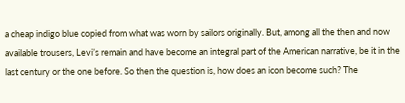a cheap indigo blue copied from what was worn by sailors originally. But, among all the then and now available trousers, Levi’s remain and have become an integral part of the American narrative, be it in the last century or the one before. So then the question is, how does an icon become such? The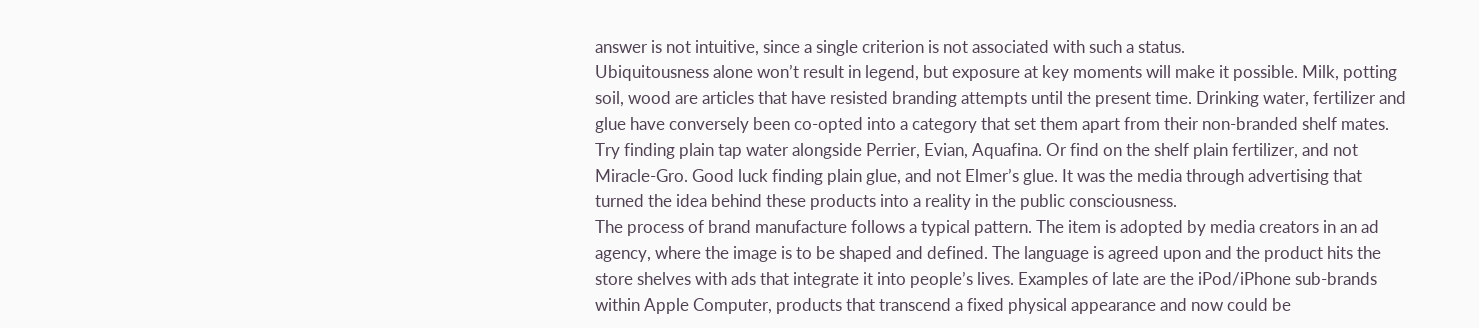answer is not intuitive, since a single criterion is not associated with such a status.
Ubiquitousness alone won’t result in legend, but exposure at key moments will make it possible. Milk, potting soil, wood are articles that have resisted branding attempts until the present time. Drinking water, fertilizer and glue have conversely been co-opted into a category that set them apart from their non-branded shelf mates. Try finding plain tap water alongside Perrier, Evian, Aquafina. Or find on the shelf plain fertilizer, and not Miracle-Gro. Good luck finding plain glue, and not Elmer’s glue. It was the media through advertising that turned the idea behind these products into a reality in the public consciousness.
The process of brand manufacture follows a typical pattern. The item is adopted by media creators in an ad agency, where the image is to be shaped and defined. The language is agreed upon and the product hits the store shelves with ads that integrate it into people’s lives. Examples of late are the iPod/iPhone sub-brands within Apple Computer, products that transcend a fixed physical appearance and now could be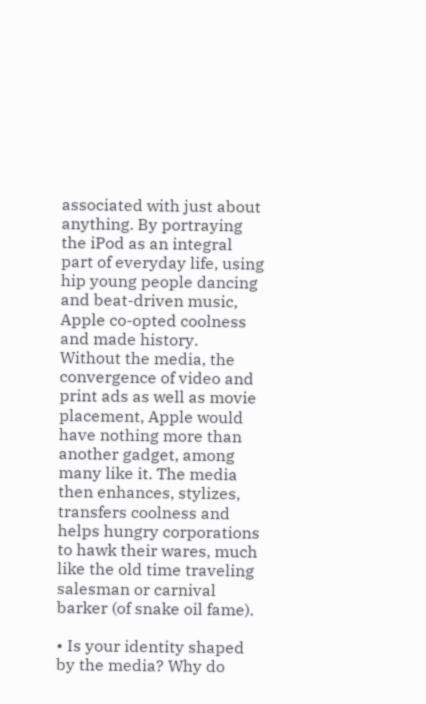associated with just about anything. By portraying the iPod as an integral part of everyday life, using hip young people dancing and beat-driven music, Apple co-opted coolness and made history.
Without the media, the convergence of video and print ads as well as movie placement, Apple would have nothing more than another gadget, among many like it. The media then enhances, stylizes, transfers coolness and helps hungry corporations to hawk their wares, much like the old time traveling salesman or carnival barker (of snake oil fame).

• Is your identity shaped by the media? Why do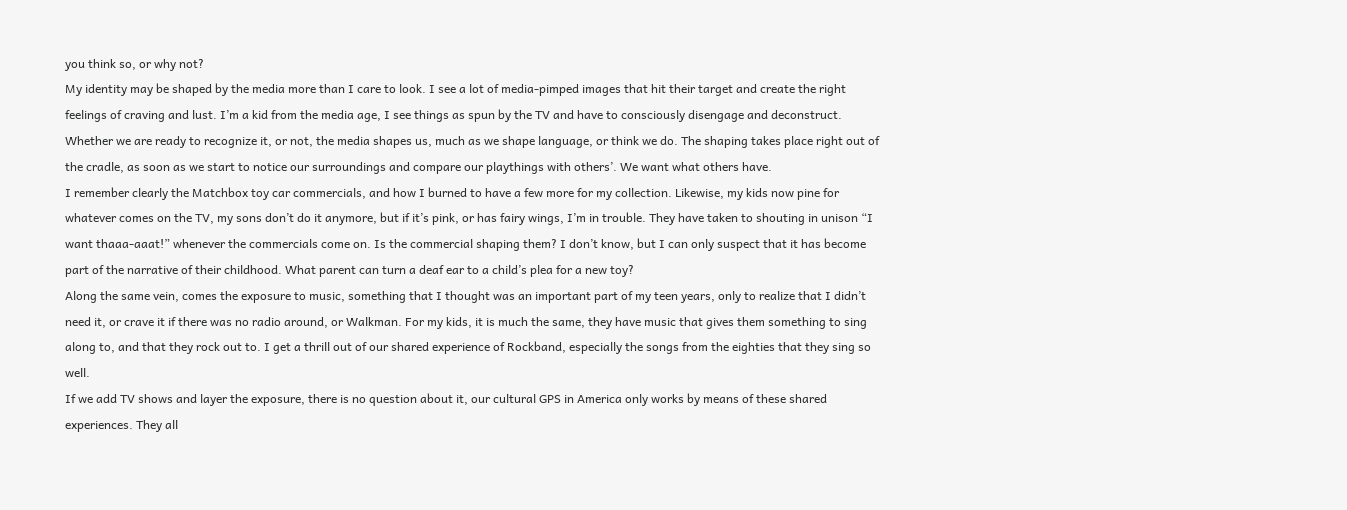you think so, or why not?
My identity may be shaped by the media more than I care to look. I see a lot of media-pimped images that hit their target and create the right feelings of craving and lust. I’m a kid from the media age, I see things as spun by the TV and have to consciously disengage and deconstruct. Whether we are ready to recognize it, or not, the media shapes us, much as we shape language, or think we do. The shaping takes place right out of the cradle, as soon as we start to notice our surroundings and compare our playthings with others’. We want what others have.
I remember clearly the Matchbox toy car commercials, and how I burned to have a few more for my collection. Likewise, my kids now pine for whatever comes on the TV, my sons don’t do it anymore, but if it’s pink, or has fairy wings, I’m in trouble. They have taken to shouting in unison “I want thaaa-aaat!” whenever the commercials come on. Is the commercial shaping them? I don’t know, but I can only suspect that it has become part of the narrative of their childhood. What parent can turn a deaf ear to a child’s plea for a new toy?
Along the same vein, comes the exposure to music, something that I thought was an important part of my teen years, only to realize that I didn’t need it, or crave it if there was no radio around, or Walkman. For my kids, it is much the same, they have music that gives them something to sing along to, and that they rock out to. I get a thrill out of our shared experience of Rockband, especially the songs from the eighties that they sing so well.
If we add TV shows and layer the exposure, there is no question about it, our cultural GPS in America only works by means of these shared experiences. They all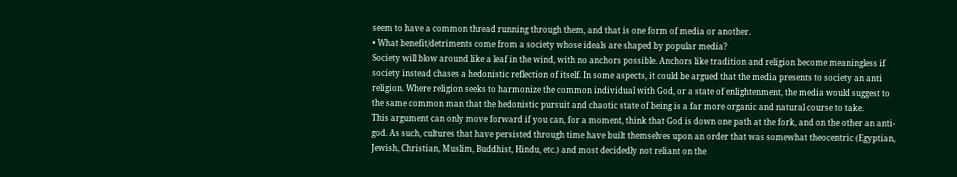seem to have a common thread running through them, and that is one form of media or another.
• What benefit/detriments come from a society whose ideals are shaped by popular media?
Society will blow around like a leaf in the wind, with no anchors possible. Anchors like tradition and religion become meaningless if society instead chases a hedonistic reflection of itself. In some aspects, it could be argued that the media presents to society an anti religion. Where religion seeks to harmonize the common individual with God, or a state of enlightenment, the media would suggest to the same common man that the hedonistic pursuit and chaotic state of being is a far more organic and natural course to take.
This argument can only move forward if you can, for a moment, think that God is down one path at the fork, and on the other an anti-god. As such, cultures that have persisted through time have built themselves upon an order that was somewhat theocentric (Egyptian, Jewish, Christian, Muslim, Buddhist, Hindu, etc.) and most decidedly not reliant on the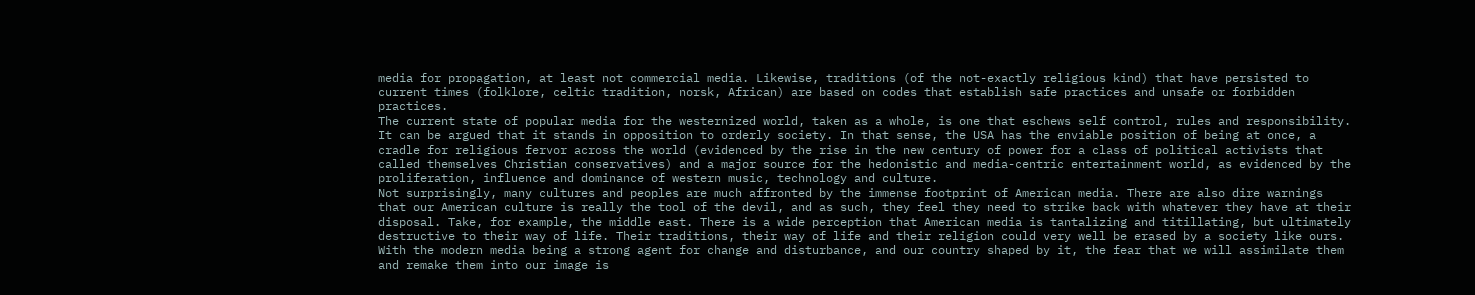media for propagation, at least not commercial media. Likewise, traditions (of the not-exactly religious kind) that have persisted to current times (folklore, celtic tradition, norsk, African) are based on codes that establish safe practices and unsafe or forbidden practices.
The current state of popular media for the westernized world, taken as a whole, is one that eschews self control, rules and responsibility. It can be argued that it stands in opposition to orderly society. In that sense, the USA has the enviable position of being at once, a cradle for religious fervor across the world (evidenced by the rise in the new century of power for a class of political activists that called themselves Christian conservatives) and a major source for the hedonistic and media-centric entertainment world, as evidenced by the proliferation, influence and dominance of western music, technology and culture.
Not surprisingly, many cultures and peoples are much affronted by the immense footprint of American media. There are also dire warnings that our American culture is really the tool of the devil, and as such, they feel they need to strike back with whatever they have at their disposal. Take, for example, the middle east. There is a wide perception that American media is tantalizing and titillating, but ultimately destructive to their way of life. Their traditions, their way of life and their religion could very well be erased by a society like ours. With the modern media being a strong agent for change and disturbance, and our country shaped by it, the fear that we will assimilate them and remake them into our image is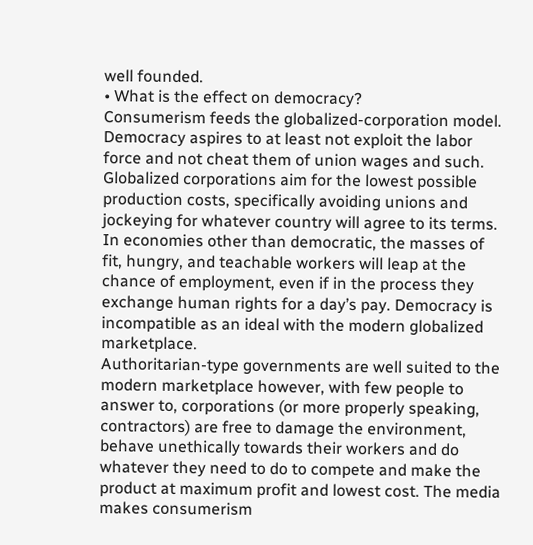well founded.
• What is the effect on democracy?
Consumerism feeds the globalized-corporation model. Democracy aspires to at least not exploit the labor force and not cheat them of union wages and such. Globalized corporations aim for the lowest possible production costs, specifically avoiding unions and jockeying for whatever country will agree to its terms. In economies other than democratic, the masses of fit, hungry, and teachable workers will leap at the chance of employment, even if in the process they exchange human rights for a day’s pay. Democracy is incompatible as an ideal with the modern globalized marketplace.
Authoritarian-type governments are well suited to the modern marketplace however, with few people to answer to, corporations (or more properly speaking, contractors) are free to damage the environment, behave unethically towards their workers and do whatever they need to do to compete and make the product at maximum profit and lowest cost. The media makes consumerism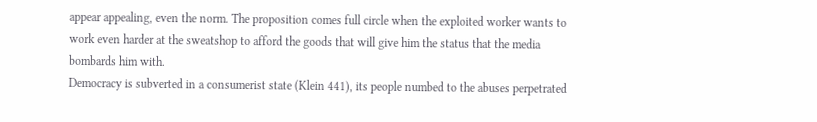appear appealing, even the norm. The proposition comes full circle when the exploited worker wants to work even harder at the sweatshop to afford the goods that will give him the status that the media bombards him with.
Democracy is subverted in a consumerist state (Klein 441), its people numbed to the abuses perpetrated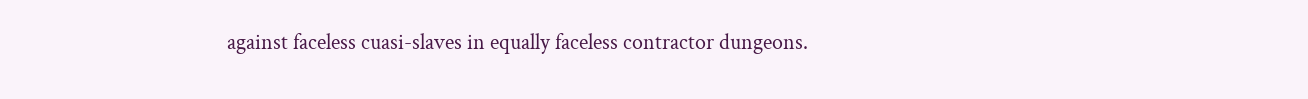against faceless cuasi-slaves in equally faceless contractor dungeons.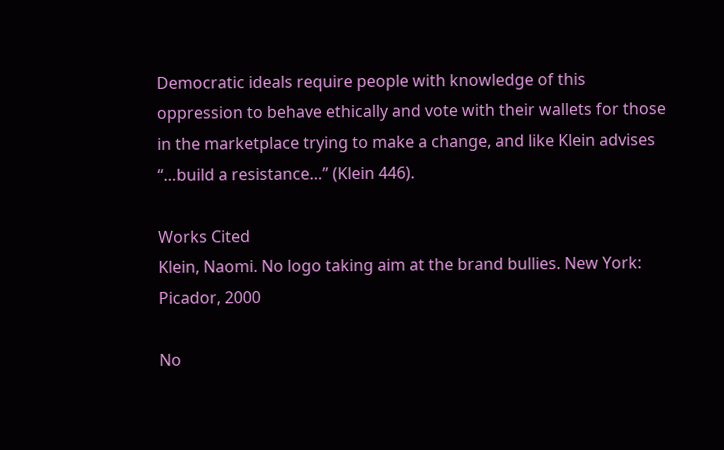Democratic ideals require people with knowledge of this oppression to behave ethically and vote with their wallets for those in the marketplace trying to make a change, and like Klein advises “…build a resistance…” (Klein 446).

Works Cited
Klein, Naomi. No logo taking aim at the brand bullies. New York: Picador, 2000

No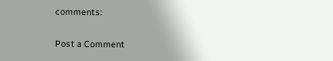comments:

Post a Comment